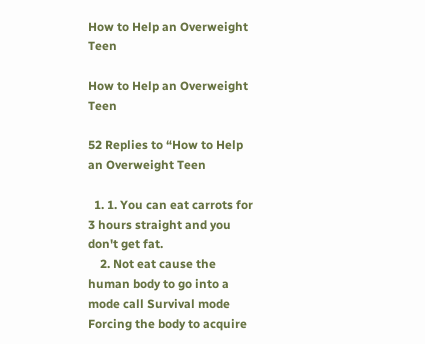How to Help an Overweight Teen

How to Help an Overweight Teen

52 Replies to “How to Help an Overweight Teen

  1. 1. You can eat carrots for 3 hours straight and you don't get fat.
    2. Not eat cause the human body to go into a mode call Survival mode Forcing the body to acquire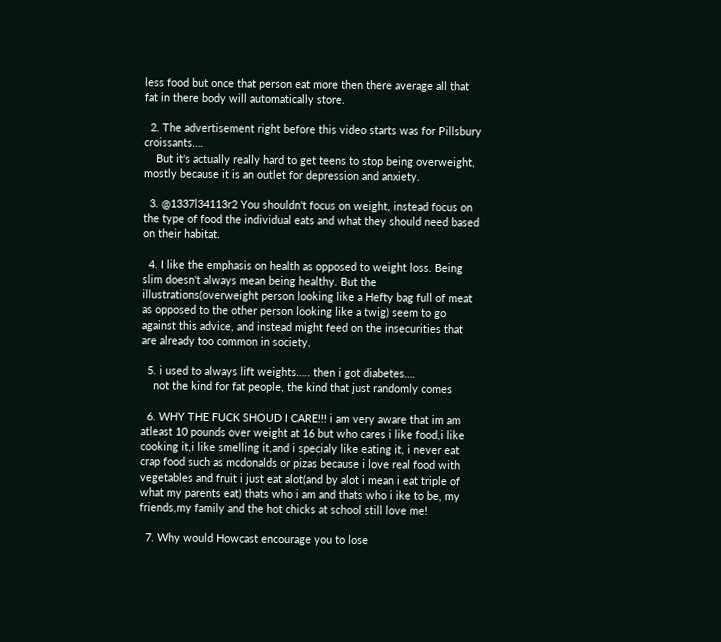less food but once that person eat more then there average all that fat in there body will automatically store.

  2. The advertisement right before this video starts was for Pillsbury croissants….
    But it's actually really hard to get teens to stop being overweight, mostly because it is an outlet for depression and anxiety.

  3. @1337l34113r2 You shouldn't focus on weight, instead focus on the type of food the individual eats and what they should need based on their habitat.

  4. I like the emphasis on health as opposed to weight loss. Being slim doesn't always mean being healthy. But the illustrations(overweight person looking like a Hefty bag full of meat as opposed to the other person looking like a twig) seem to go against this advice, and instead might feed on the insecurities that are already too common in society.

  5. i used to always lift weights….. then i got diabetes….
    not the kind for fat people, the kind that just randomly comes

  6. WHY THE FUCK SHOUD I CARE!!! i am very aware that im am atleast 10 pounds over weight at 16 but who cares i like food,i like cooking it,i like smelling it,and i specialy like eating it, i never eat crap food such as mcdonalds or pizas because i love real food with vegetables and fruit i just eat alot(and by alot i mean i eat triple of what my parents eat) thats who i am and thats who i ike to be, my friends,my family and the hot chicks at school still love me!

  7. Why would Howcast encourage you to lose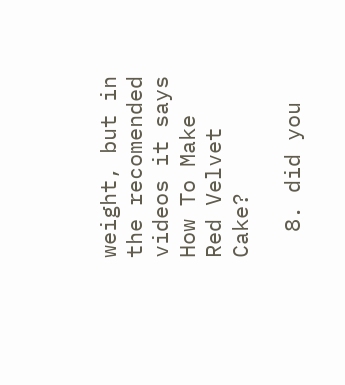weight, but in the recomended videos it says How To Make Red Velvet Cake?

  8. did you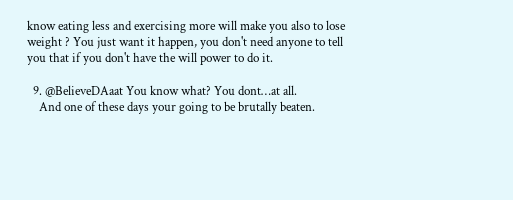know eating less and exercising more will make you also to lose weight ? You just want it happen, you don't need anyone to tell you that if you don't have the will power to do it.

  9. @BelieveDAaat You know what? You dont…at all.
    And one of these days your going to be brutally beaten.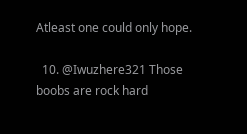Atleast one could only hope.

  10. @Iwuzhere321 Those boobs are rock hard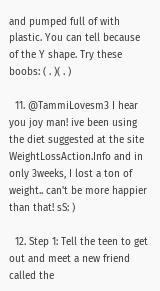and pumped full of with plastic. You can tell because of the Y shape. Try these boobs: ( . )( . )

  11. @TammiLovesm3 I hear you joy man! ive been using the diet suggested at the site WeightLossAction.Info and in only 3weeks, I lost a ton of weight.. can't be more happier than that! sS: )

  12. Step 1: Tell the teen to get out and meet a new friend called the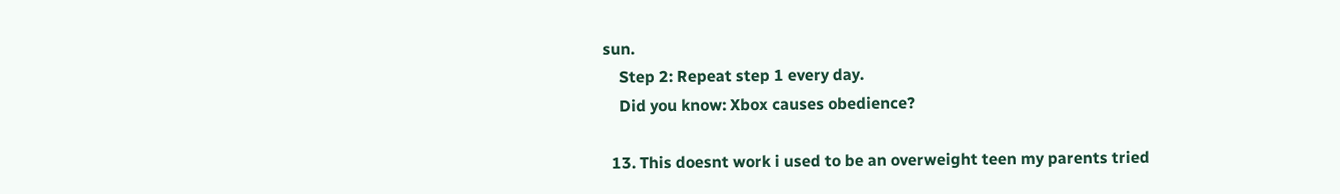sun.
    Step 2: Repeat step 1 every day.
    Did you know: Xbox causes obedience?

  13. This doesnt work i used to be an overweight teen my parents tried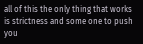all of this the only thing that works is strictness and some one to push you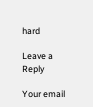hard

Leave a Reply

Your email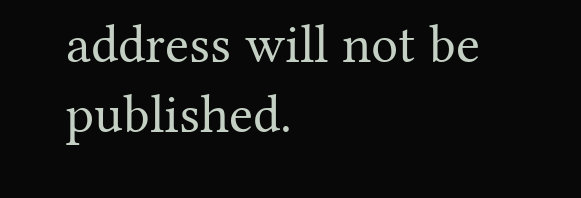address will not be published.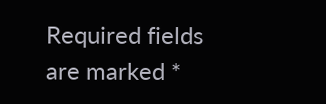Required fields are marked *